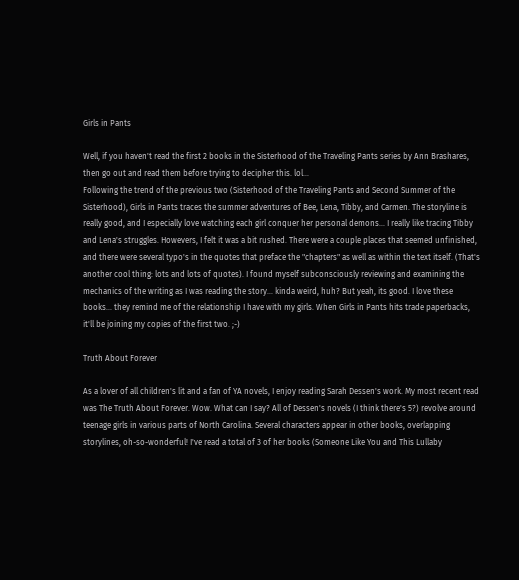Girls in Pants

Well, if you haven't read the first 2 books in the Sisterhood of the Traveling Pants series by Ann Brashares, then go out and read them before trying to decipher this. lol...
Following the trend of the previous two (Sisterhood of the Traveling Pants and Second Summer of the Sisterhood), Girls in Pants traces the summer adventures of Bee, Lena, Tibby, and Carmen. The storyline is really good, and I especially love watching each girl conquer her personal demons... I really like tracing Tibby and Lena's struggles. Howevers, I felt it was a bit rushed. There were a couple places that seemed unfinished, and there were several typo's in the quotes that preface the "chapters" as well as within the text itself. (That's another cool thing: lots and lots of quotes). I found myself subconsciously reviewing and examining the mechanics of the writing as I was reading the story... kinda weird, huh? But yeah, its good. I love these books... they remind me of the relationship I have with my girls. When Girls in Pants hits trade paperbacks, it'll be joining my copies of the first two. ;-)

Truth About Forever

As a lover of all children's lit and a fan of YA novels, I enjoy reading Sarah Dessen's work. My most recent read was The Truth About Forever. Wow. What can I say? All of Dessen's novels (I think there's 5?) revolve around teenage girls in various parts of North Carolina. Several characters appear in other books, overlapping storylines, oh-so-wonderful! I've read a total of 3 of her books (Someone Like You and This Lullaby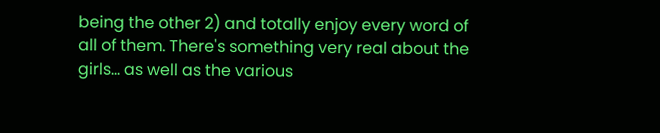being the other 2) and totally enjoy every word of all of them. There's something very real about the girls... as well as the various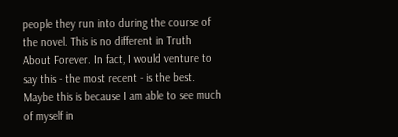people they run into during the course of the novel. This is no different in Truth About Forever. In fact, I would venture to say this - the most recent - is the best. Maybe this is because I am able to see much of myself in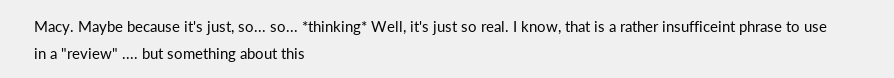Macy. Maybe because it's just, so... so... *thinking* Well, it's just so real. I know, that is a rather insufficeint phrase to use in a "review" .... but something about this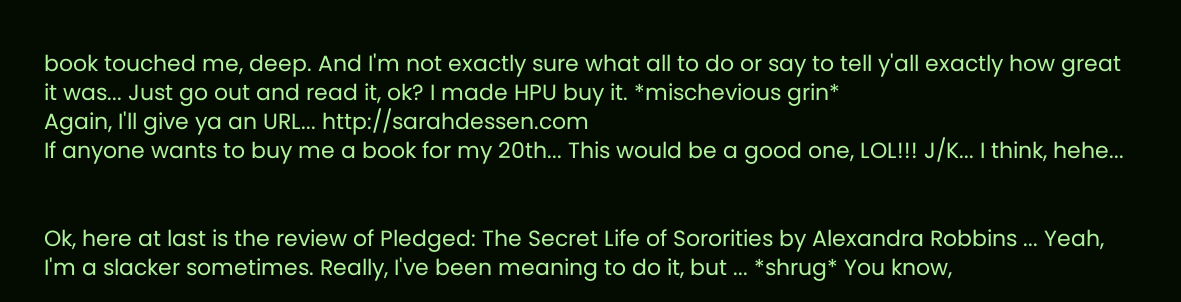book touched me, deep. And I'm not exactly sure what all to do or say to tell y'all exactly how great it was... Just go out and read it, ok? I made HPU buy it. *mischevious grin*
Again, I'll give ya an URL... http://sarahdessen.com
If anyone wants to buy me a book for my 20th... This would be a good one, LOL!!! J/K... I think, hehe...


Ok, here at last is the review of Pledged: The Secret Life of Sororities by Alexandra Robbins ... Yeah, I'm a slacker sometimes. Really, I've been meaning to do it, but ... *shrug* You know,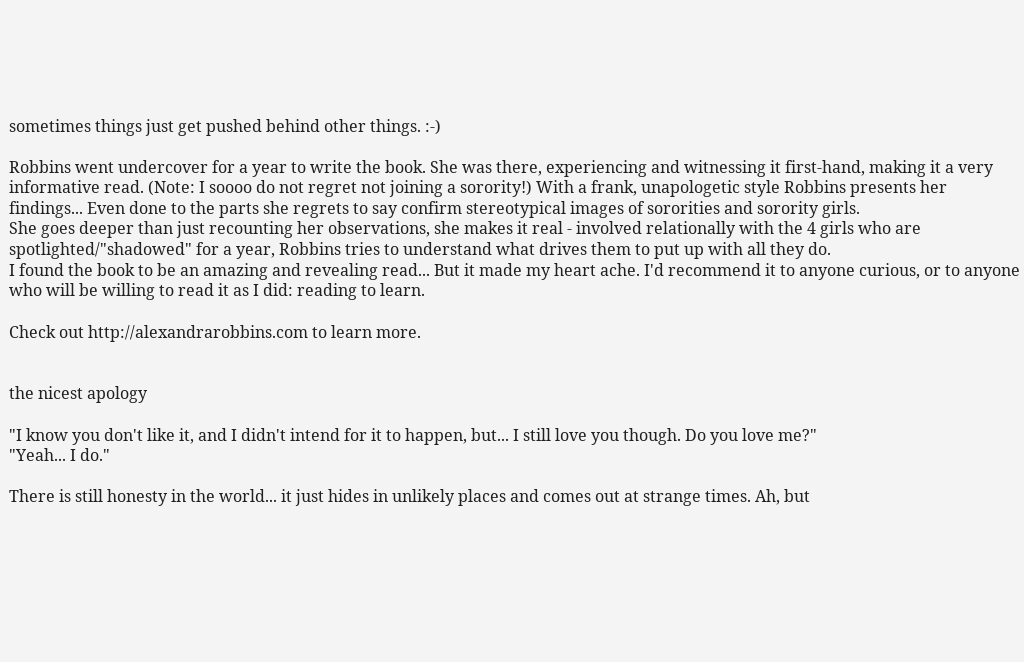sometimes things just get pushed behind other things. :-)

Robbins went undercover for a year to write the book. She was there, experiencing and witnessing it first-hand, making it a very informative read. (Note: I soooo do not regret not joining a sorority!) With a frank, unapologetic style Robbins presents her findings... Even done to the parts she regrets to say confirm stereotypical images of sororities and sorority girls.
She goes deeper than just recounting her observations, she makes it real - involved relationally with the 4 girls who are spotlighted/"shadowed" for a year, Robbins tries to understand what drives them to put up with all they do.
I found the book to be an amazing and revealing read... But it made my heart ache. I'd recommend it to anyone curious, or to anyone who will be willing to read it as I did: reading to learn.

Check out http://alexandrarobbins.com to learn more.


the nicest apology

"I know you don't like it, and I didn't intend for it to happen, but... I still love you though. Do you love me?"
"Yeah... I do."

There is still honesty in the world... it just hides in unlikely places and comes out at strange times. Ah, but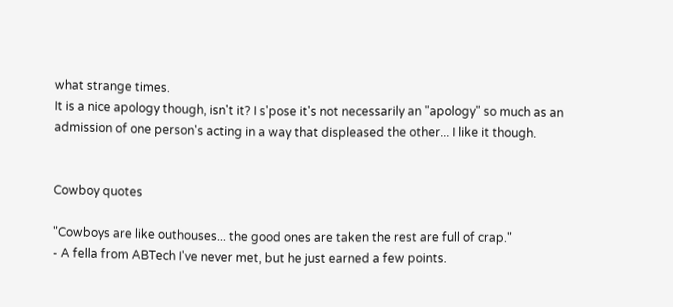what strange times.
It is a nice apology though, isn't it? I s'pose it's not necessarily an "apology" so much as an admission of one person's acting in a way that displeased the other... I like it though.


Cowboy quotes

"Cowboys are like outhouses... the good ones are taken the rest are full of crap."
- A fella from ABTech I've never met, but he just earned a few points.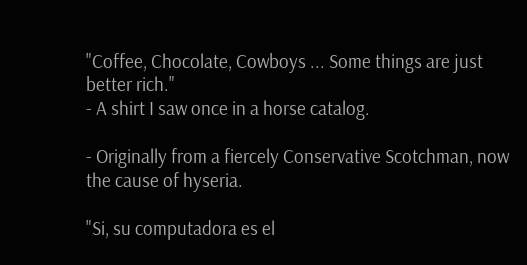"Coffee, Chocolate, Cowboys ... Some things are just better rich."
- A shirt I saw once in a horse catalog.

- Originally from a fiercely Conservative Scotchman, now the cause of hyseria.

"Si, su computadora es el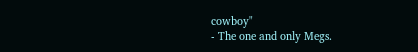cowboy"
- The one and only Megs.